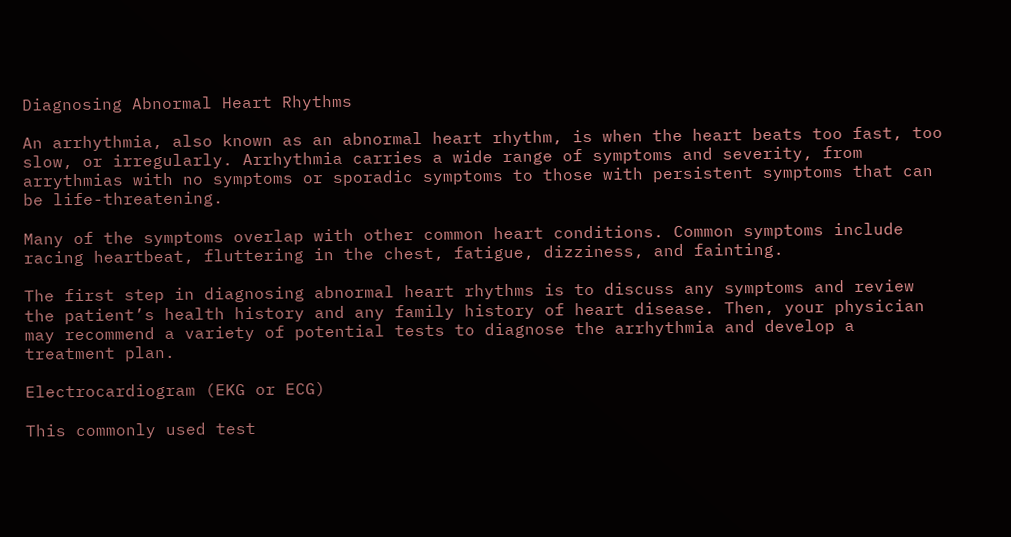Diagnosing Abnormal Heart Rhythms

An arrhythmia, also known as an abnormal heart rhythm, is when the heart beats too fast, too slow, or irregularly. Arrhythmia carries a wide range of symptoms and severity, from arrythmias with no symptoms or sporadic symptoms to those with persistent symptoms that can be life-threatening.

Many of the symptoms overlap with other common heart conditions. Common symptoms include racing heartbeat, fluttering in the chest, fatigue, dizziness, and fainting.

The first step in diagnosing abnormal heart rhythms is to discuss any symptoms and review the patient’s health history and any family history of heart disease. Then, your physician may recommend a variety of potential tests to diagnose the arrhythmia and develop a treatment plan.

Electrocardiogram (EKG or ECG)

This commonly used test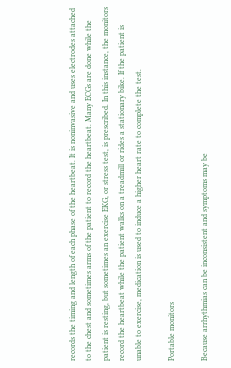records the timing and length of each phase of the heartbeat. It is noninvasive and uses electrodes attached to the chest and sometimes arms of the patient to record the heartbeat. Many ECGs are done while the patient is resting, but sometimes an exercise EKG, or stress test, is prescribed. In this instance, the monitors record the heartbeat while the patient walks on a treadmill or rides a stationary bike. If the patient is unable to exercise, medication is used to induce a higher heart rate to complete the test.

Portable monitors

Because arrhythmias can be inconsistent and symptoms may be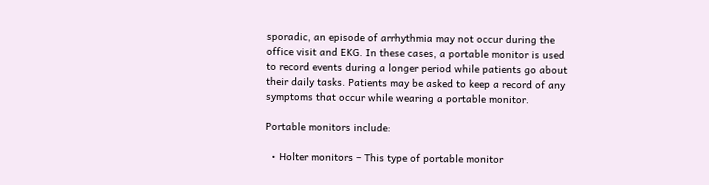sporadic, an episode of arrhythmia may not occur during the office visit and EKG. In these cases, a portable monitor is used to record events during a longer period while patients go about their daily tasks. Patients may be asked to keep a record of any symptoms that occur while wearing a portable monitor.

Portable monitors include:

  • Holter monitors – This type of portable monitor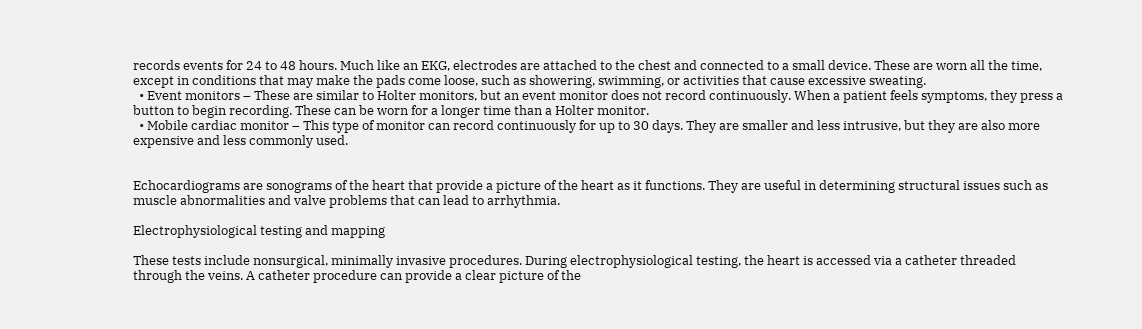records events for 24 to 48 hours. Much like an EKG, electrodes are attached to the chest and connected to a small device. These are worn all the time, except in conditions that may make the pads come loose, such as showering, swimming, or activities that cause excessive sweating.
  • Event monitors – These are similar to Holter monitors, but an event monitor does not record continuously. When a patient feels symptoms, they press a button to begin recording. These can be worn for a longer time than a Holter monitor.
  • Mobile cardiac monitor – This type of monitor can record continuously for up to 30 days. They are smaller and less intrusive, but they are also more expensive and less commonly used.


Echocardiograms are sonograms of the heart that provide a picture of the heart as it functions. They are useful in determining structural issues such as muscle abnormalities and valve problems that can lead to arrhythmia.

Electrophysiological testing and mapping

These tests include nonsurgical, minimally invasive procedures. During electrophysiological testing, the heart is accessed via a catheter threaded through the veins. A catheter procedure can provide a clear picture of the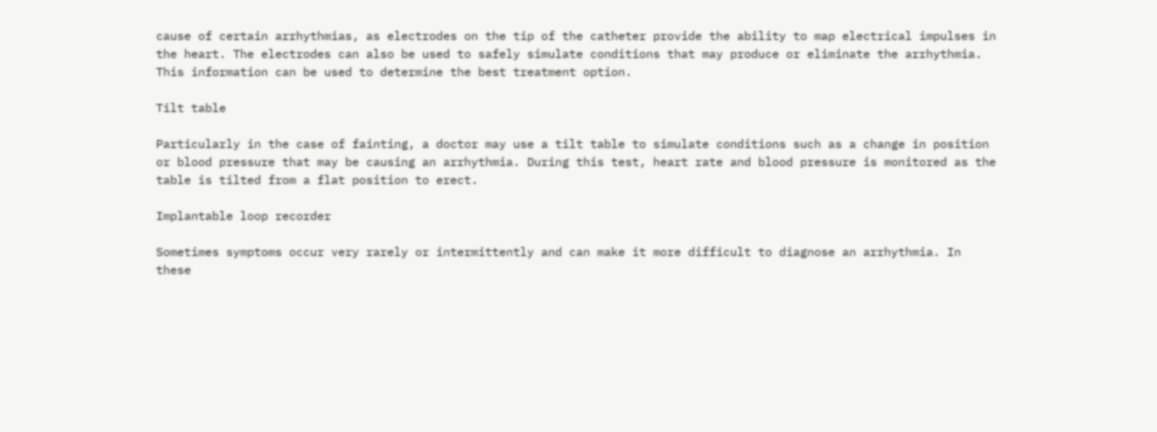cause of certain arrhythmias, as electrodes on the tip of the catheter provide the ability to map electrical impulses in the heart. The electrodes can also be used to safely simulate conditions that may produce or eliminate the arrhythmia. This information can be used to determine the best treatment option.

Tilt table

Particularly in the case of fainting, a doctor may use a tilt table to simulate conditions such as a change in position or blood pressure that may be causing an arrhythmia. During this test, heart rate and blood pressure is monitored as the table is tilted from a flat position to erect.

Implantable loop recorder

Sometimes symptoms occur very rarely or intermittently and can make it more difficult to diagnose an arrhythmia. In these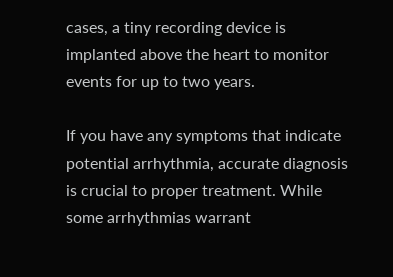cases, a tiny recording device is implanted above the heart to monitor events for up to two years.

If you have any symptoms that indicate potential arrhythmia, accurate diagnosis is crucial to proper treatment. While some arrhythmias warrant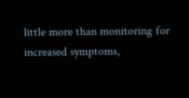little more than monitoring for increased symptoms,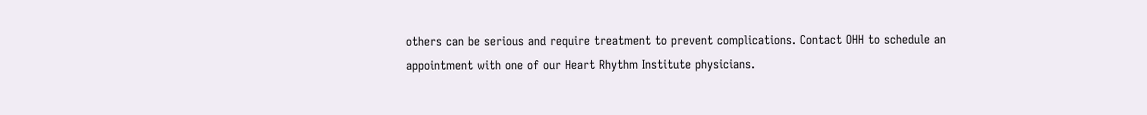others can be serious and require treatment to prevent complications. Contact OHH to schedule an appointment with one of our Heart Rhythm Institute physicians.